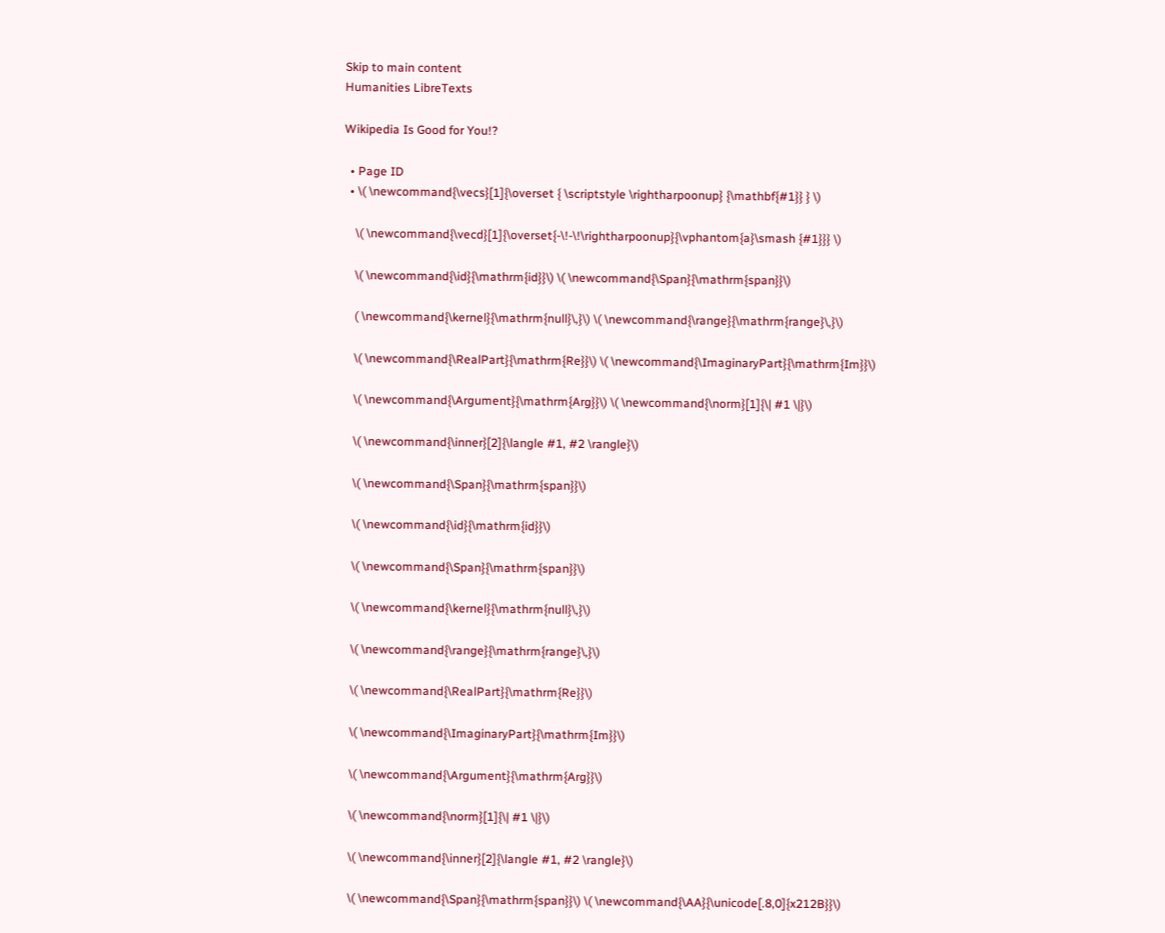Skip to main content
Humanities LibreTexts

Wikipedia Is Good for You!?

  • Page ID
  • \( \newcommand{\vecs}[1]{\overset { \scriptstyle \rightharpoonup} {\mathbf{#1}} } \)

    \( \newcommand{\vecd}[1]{\overset{-\!-\!\rightharpoonup}{\vphantom{a}\smash {#1}}} \)

    \( \newcommand{\id}{\mathrm{id}}\) \( \newcommand{\Span}{\mathrm{span}}\)

    ( \newcommand{\kernel}{\mathrm{null}\,}\) \( \newcommand{\range}{\mathrm{range}\,}\)

    \( \newcommand{\RealPart}{\mathrm{Re}}\) \( \newcommand{\ImaginaryPart}{\mathrm{Im}}\)

    \( \newcommand{\Argument}{\mathrm{Arg}}\) \( \newcommand{\norm}[1]{\| #1 \|}\)

    \( \newcommand{\inner}[2]{\langle #1, #2 \rangle}\)

    \( \newcommand{\Span}{\mathrm{span}}\)

    \( \newcommand{\id}{\mathrm{id}}\)

    \( \newcommand{\Span}{\mathrm{span}}\)

    \( \newcommand{\kernel}{\mathrm{null}\,}\)

    \( \newcommand{\range}{\mathrm{range}\,}\)

    \( \newcommand{\RealPart}{\mathrm{Re}}\)

    \( \newcommand{\ImaginaryPart}{\mathrm{Im}}\)

    \( \newcommand{\Argument}{\mathrm{Arg}}\)

    \( \newcommand{\norm}[1]{\| #1 \|}\)

    \( \newcommand{\inner}[2]{\langle #1, #2 \rangle}\)

    \( \newcommand{\Span}{\mathrm{span}}\) \( \newcommand{\AA}{\unicode[.8,0]{x212B}}\)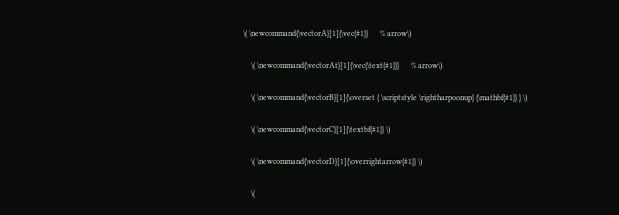\( \newcommand{\vectorA}[1]{\vec{#1}}      % arrow\)

    \( \newcommand{\vectorAt}[1]{\vec{\text{#1}}}      % arrow\)

    \( \newcommand{\vectorB}[1]{\overset { \scriptstyle \rightharpoonup} {\mathbf{#1}} } \)

    \( \newcommand{\vectorC}[1]{\textbf{#1}} \)

    \( \newcommand{\vectorD}[1]{\overrightarrow{#1}} \)

    \(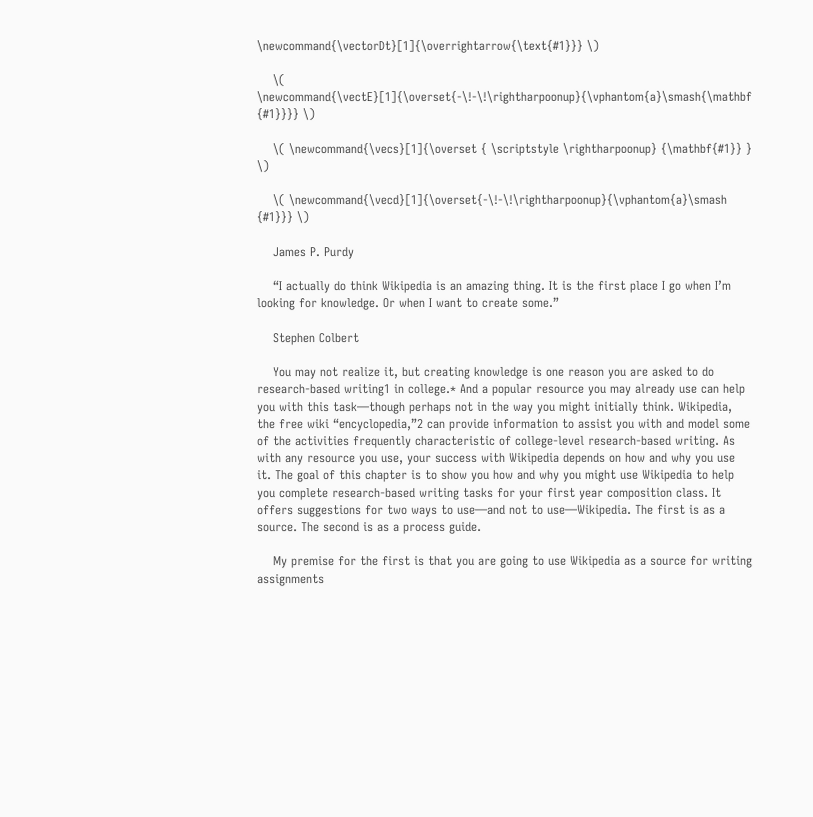\newcommand{\vectorDt}[1]{\overrightarrow{\text{#1}}} \)

    \( \newcommand{\vectE}[1]{\overset{-\!-\!\rightharpoonup}{\vphantom{a}\smash{\mathbf {#1}}}} \)

    \( \newcommand{\vecs}[1]{\overset { \scriptstyle \rightharpoonup} {\mathbf{#1}} } \)

    \( \newcommand{\vecd}[1]{\overset{-\!-\!\rightharpoonup}{\vphantom{a}\smash {#1}}} \)

    James P. Purdy

    “I actually do think Wikipedia is an amazing thing. It is the first place I go when I’m looking for knowledge. Or when I want to create some.”

    Stephen Colbert

    You may not realize it, but creating knowledge is one reason you are asked to do research-based writing1 in college.* And a popular resource you may already use can help you with this task—though perhaps not in the way you might initially think. Wikipedia, the free wiki “encyclopedia,”2 can provide information to assist you with and model some of the activities frequently characteristic of college-level research-based writing. As with any resource you use, your success with Wikipedia depends on how and why you use it. The goal of this chapter is to show you how and why you might use Wikipedia to help you complete research-based writing tasks for your first year composition class. It offers suggestions for two ways to use—and not to use—Wikipedia. The first is as a source. The second is as a process guide.

    My premise for the first is that you are going to use Wikipedia as a source for writing assignments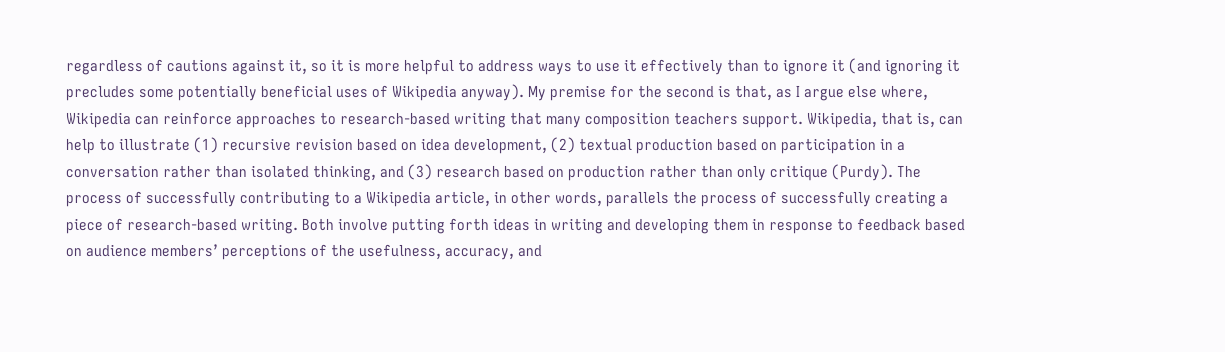regardless of cautions against it, so it is more helpful to address ways to use it effectively than to ignore it (and ignoring it precludes some potentially beneficial uses of Wikipedia anyway). My premise for the second is that, as I argue else where, Wikipedia can reinforce approaches to research-based writing that many composition teachers support. Wikipedia, that is, can help to illustrate (1) recursive revision based on idea development, (2) textual production based on participation in a conversation rather than isolated thinking, and (3) research based on production rather than only critique (Purdy). The process of successfully contributing to a Wikipedia article, in other words, parallels the process of successfully creating a piece of research-based writing. Both involve putting forth ideas in writing and developing them in response to feedback based on audience members’ perceptions of the usefulness, accuracy, and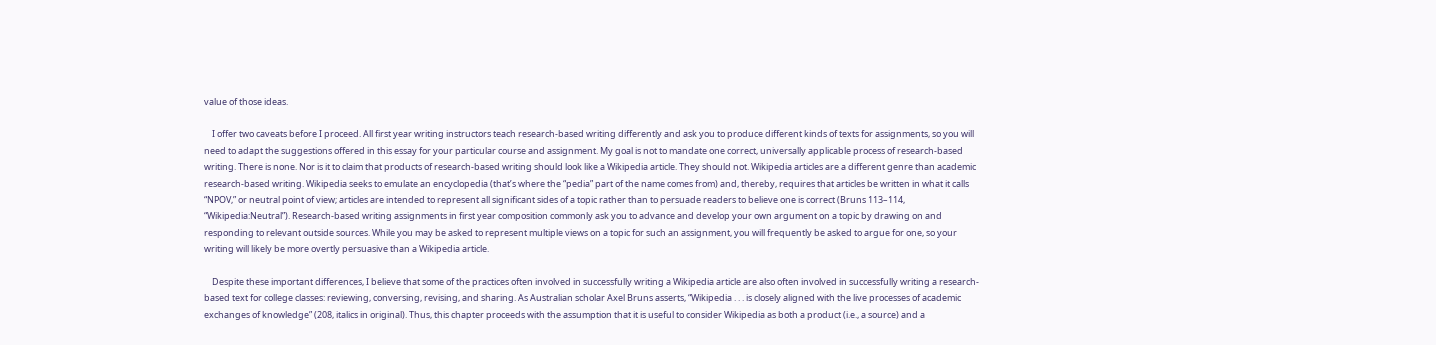value of those ideas.

    I offer two caveats before I proceed. All first year writing instructors teach research-based writing differently and ask you to produce different kinds of texts for assignments, so you will need to adapt the suggestions offered in this essay for your particular course and assignment. My goal is not to mandate one correct, universally applicable process of research-based writing. There is none. Nor is it to claim that products of research-based writing should look like a Wikipedia article. They should not. Wikipedia articles are a different genre than academic research-based writing. Wikipedia seeks to emulate an encyclopedia (that’s where the “pedia” part of the name comes from) and, thereby, requires that articles be written in what it calls “NPOV,” or neutral point of view; articles are intended to represent all significant sides of a topic rather than to persuade readers to believe one is correct (Bruns 113–114, “Wikipedia:Neutral”). Research-based writing assignments in first year composition commonly ask you to advance and develop your own argument on a topic by drawing on and responding to relevant outside sources. While you may be asked to represent multiple views on a topic for such an assignment, you will frequently be asked to argue for one, so your writing will likely be more overtly persuasive than a Wikipedia article.

    Despite these important differences, I believe that some of the practices often involved in successfully writing a Wikipedia article are also often involved in successfully writing a research-based text for college classes: reviewing, conversing, revising, and sharing. As Australian scholar Axel Bruns asserts, “Wikipedia . . . is closely aligned with the live processes of academic exchanges of knowledge” (208, italics in original). Thus, this chapter proceeds with the assumption that it is useful to consider Wikipedia as both a product (i.e., a source) and a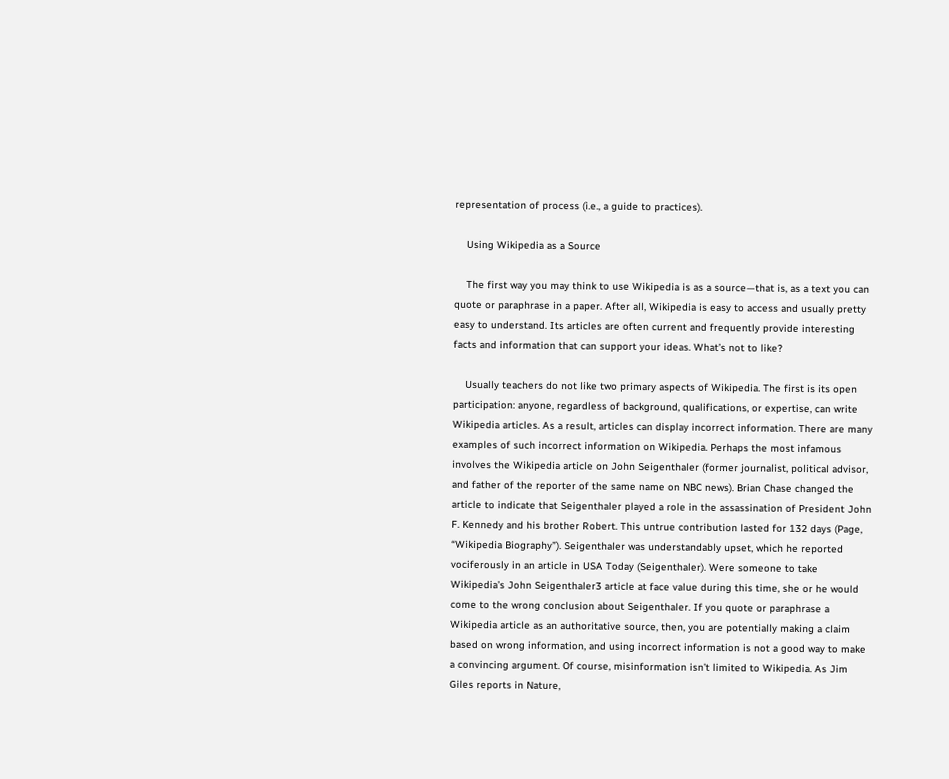representation of process (i.e., a guide to practices).

    Using Wikipedia as a Source

    The first way you may think to use Wikipedia is as a source—that is, as a text you can quote or paraphrase in a paper. After all, Wikipedia is easy to access and usually pretty easy to understand. Its articles are often current and frequently provide interesting facts and information that can support your ideas. What’s not to like?

    Usually teachers do not like two primary aspects of Wikipedia. The first is its open participation: anyone, regardless of background, qualifications, or expertise, can write Wikipedia articles. As a result, articles can display incorrect information. There are many examples of such incorrect information on Wikipedia. Perhaps the most infamous involves the Wikipedia article on John Seigenthaler (former journalist, political advisor, and father of the reporter of the same name on NBC news). Brian Chase changed the article to indicate that Seigenthaler played a role in the assassination of President John F. Kennedy and his brother Robert. This untrue contribution lasted for 132 days (Page, “Wikipedia Biography”). Seigenthaler was understandably upset, which he reported vociferously in an article in USA Today (Seigenthaler). Were someone to take Wikipedia’s John Seigenthaler3 article at face value during this time, she or he would come to the wrong conclusion about Seigenthaler. If you quote or paraphrase a Wikipedia article as an authoritative source, then, you are potentially making a claim based on wrong information, and using incorrect information is not a good way to make a convincing argument. Of course, misinformation isn’t limited to Wikipedia. As Jim Giles reports in Nature,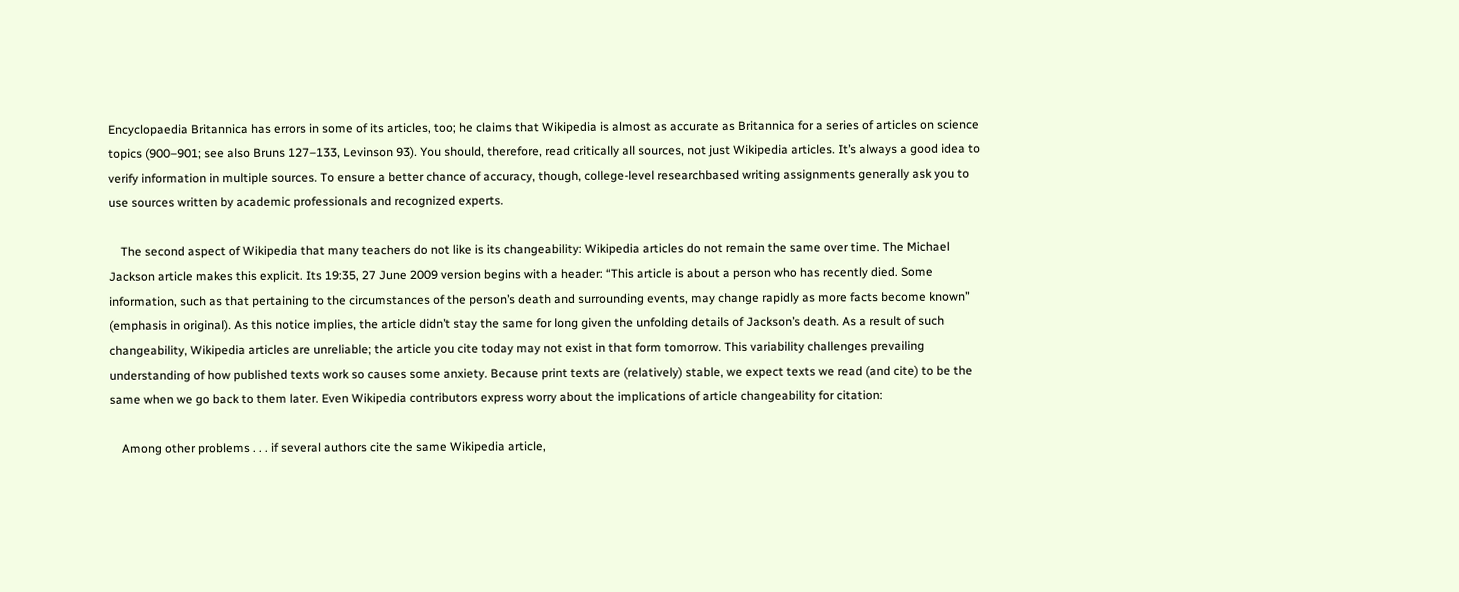Encyclopaedia Britannica has errors in some of its articles, too; he claims that Wikipedia is almost as accurate as Britannica for a series of articles on science topics (900–901; see also Bruns 127–133, Levinson 93). You should, therefore, read critically all sources, not just Wikipedia articles. It’s always a good idea to verify information in multiple sources. To ensure a better chance of accuracy, though, college-level researchbased writing assignments generally ask you to use sources written by academic professionals and recognized experts.

    The second aspect of Wikipedia that many teachers do not like is its changeability: Wikipedia articles do not remain the same over time. The Michael Jackson article makes this explicit. Its 19:35, 27 June 2009 version begins with a header: “This article is about a person who has recently died. Some information, such as that pertaining to the circumstances of the person’s death and surrounding events, may change rapidly as more facts become known” (emphasis in original). As this notice implies, the article didn’t stay the same for long given the unfolding details of Jackson’s death. As a result of such changeability, Wikipedia articles are unreliable; the article you cite today may not exist in that form tomorrow. This variability challenges prevailing understanding of how published texts work so causes some anxiety. Because print texts are (relatively) stable, we expect texts we read (and cite) to be the same when we go back to them later. Even Wikipedia contributors express worry about the implications of article changeability for citation:

    Among other problems . . . if several authors cite the same Wikipedia article,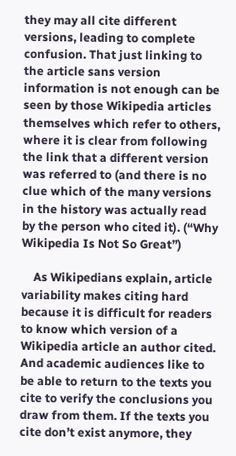they may all cite different versions, leading to complete confusion. That just linking to the article sans version information is not enough can be seen by those Wikipedia articles themselves which refer to others, where it is clear from following the link that a different version was referred to (and there is no clue which of the many versions in the history was actually read by the person who cited it). (“Why Wikipedia Is Not So Great”)

    As Wikipedians explain, article variability makes citing hard because it is difficult for readers to know which version of a Wikipedia article an author cited. And academic audiences like to be able to return to the texts you cite to verify the conclusions you draw from them. If the texts you cite don’t exist anymore, they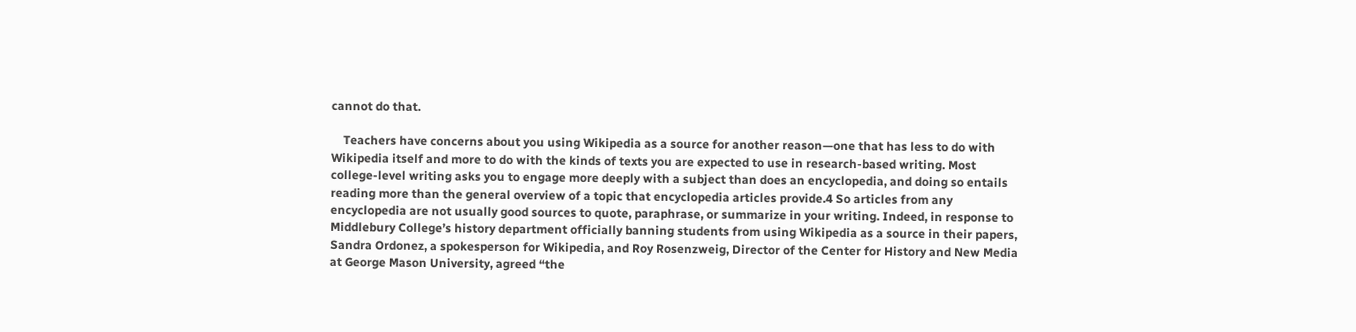cannot do that.

    Teachers have concerns about you using Wikipedia as a source for another reason—one that has less to do with Wikipedia itself and more to do with the kinds of texts you are expected to use in research-based writing. Most college-level writing asks you to engage more deeply with a subject than does an encyclopedia, and doing so entails reading more than the general overview of a topic that encyclopedia articles provide.4 So articles from any encyclopedia are not usually good sources to quote, paraphrase, or summarize in your writing. Indeed, in response to Middlebury College’s history department officially banning students from using Wikipedia as a source in their papers, Sandra Ordonez, a spokesperson for Wikipedia, and Roy Rosenzweig, Director of the Center for History and New Media at George Mason University, agreed “the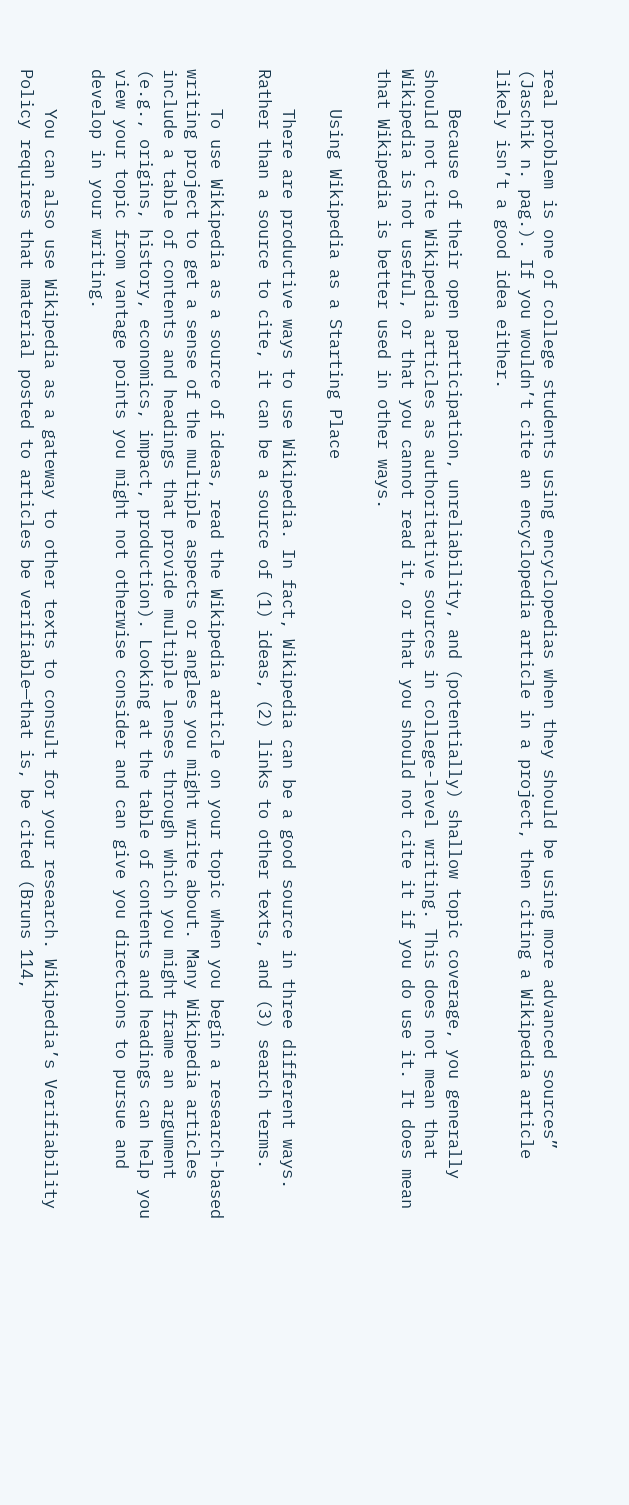real problem is one of college students using encyclopedias when they should be using more advanced sources” (Jaschik n. pag.). If you wouldn’t cite an encyclopedia article in a project, then citing a Wikipedia article likely isn’t a good idea either.

    Because of their open participation, unreliability, and (potentially) shallow topic coverage, you generally should not cite Wikipedia articles as authoritative sources in college-level writing. This does not mean that Wikipedia is not useful, or that you cannot read it, or that you should not cite it if you do use it. It does mean that Wikipedia is better used in other ways.

    Using Wikipedia as a Starting Place

    There are productive ways to use Wikipedia. In fact, Wikipedia can be a good source in three different ways. Rather than a source to cite, it can be a source of (1) ideas, (2) links to other texts, and (3) search terms.

    To use Wikipedia as a source of ideas, read the Wikipedia article on your topic when you begin a research-based writing project to get a sense of the multiple aspects or angles you might write about. Many Wikipedia articles include a table of contents and headings that provide multiple lenses through which you might frame an argument (e.g., origins, history, economics, impact, production). Looking at the table of contents and headings can help you view your topic from vantage points you might not otherwise consider and can give you directions to pursue and develop in your writing.

    You can also use Wikipedia as a gateway to other texts to consult for your research. Wikipedia’s Verifiability Policy requires that material posted to articles be verifiable—that is, be cited (Bruns 114,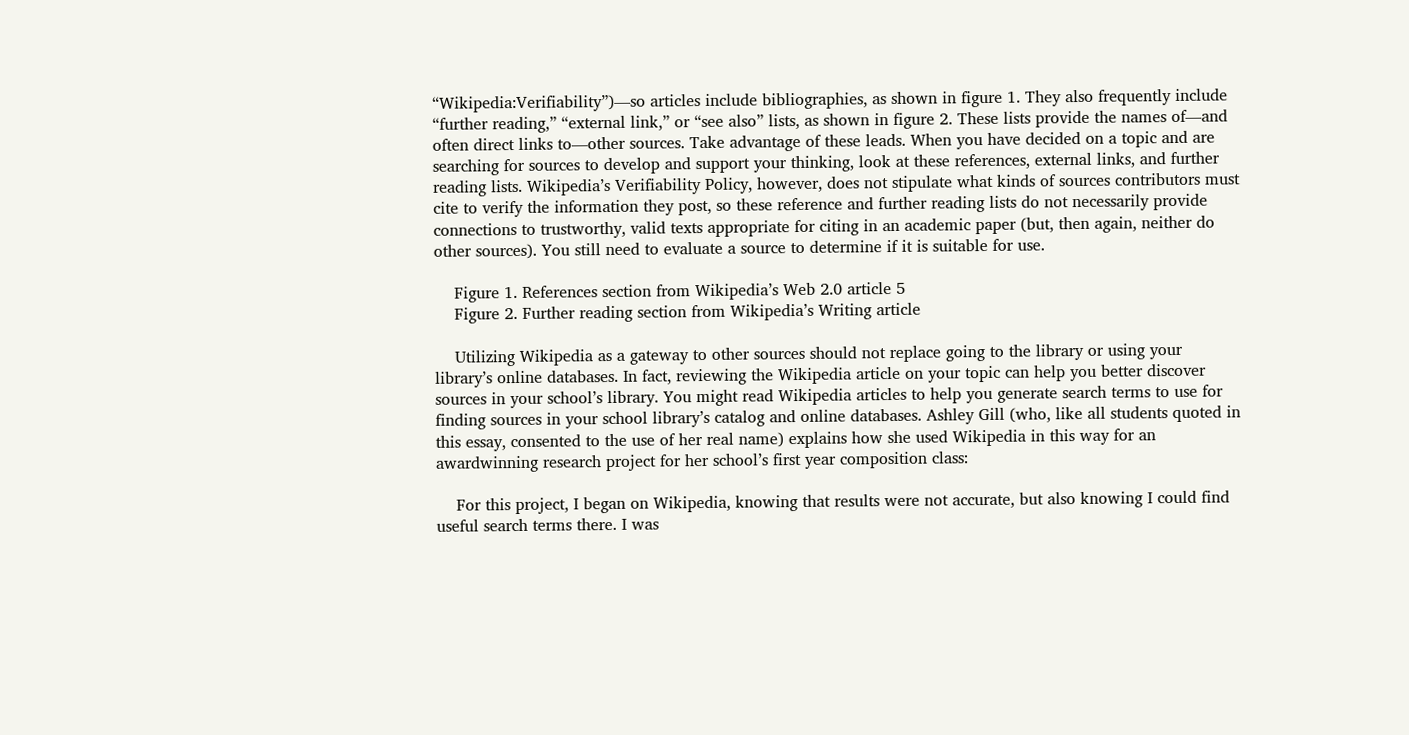“Wikipedia:Verifiability”)—so articles include bibliographies, as shown in figure 1. They also frequently include “further reading,” “external link,” or “see also” lists, as shown in figure 2. These lists provide the names of—and often direct links to—other sources. Take advantage of these leads. When you have decided on a topic and are searching for sources to develop and support your thinking, look at these references, external links, and further reading lists. Wikipedia’s Verifiability Policy, however, does not stipulate what kinds of sources contributors must cite to verify the information they post, so these reference and further reading lists do not necessarily provide connections to trustworthy, valid texts appropriate for citing in an academic paper (but, then again, neither do other sources). You still need to evaluate a source to determine if it is suitable for use.

    Figure 1. References section from Wikipedia’s Web 2.0 article 5
    Figure 2. Further reading section from Wikipedia’s Writing article

    Utilizing Wikipedia as a gateway to other sources should not replace going to the library or using your library’s online databases. In fact, reviewing the Wikipedia article on your topic can help you better discover sources in your school’s library. You might read Wikipedia articles to help you generate search terms to use for finding sources in your school library’s catalog and online databases. Ashley Gill (who, like all students quoted in this essay, consented to the use of her real name) explains how she used Wikipedia in this way for an awardwinning research project for her school’s first year composition class:

    For this project, I began on Wikipedia, knowing that results were not accurate, but also knowing I could find useful search terms there. I was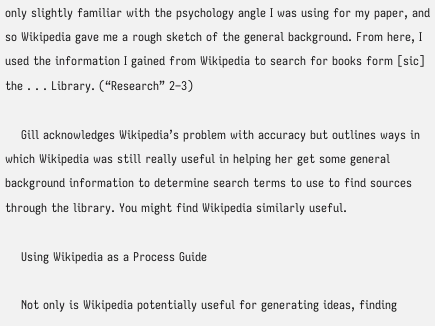only slightly familiar with the psychology angle I was using for my paper, and so Wikipedia gave me a rough sketch of the general background. From here, I used the information I gained from Wikipedia to search for books form [sic] the . . . Library. (“Research” 2–3)

    Gill acknowledges Wikipedia’s problem with accuracy but outlines ways in which Wikipedia was still really useful in helping her get some general background information to determine search terms to use to find sources through the library. You might find Wikipedia similarly useful.

    Using Wikipedia as a Process Guide

    Not only is Wikipedia potentially useful for generating ideas, finding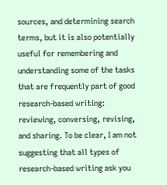sources, and determining search terms, but it is also potentially useful for remembering and understanding some of the tasks that are frequently part of good research-based writing: reviewing, conversing, revising, and sharing. To be clear, I am not suggesting that all types of research-based writing ask you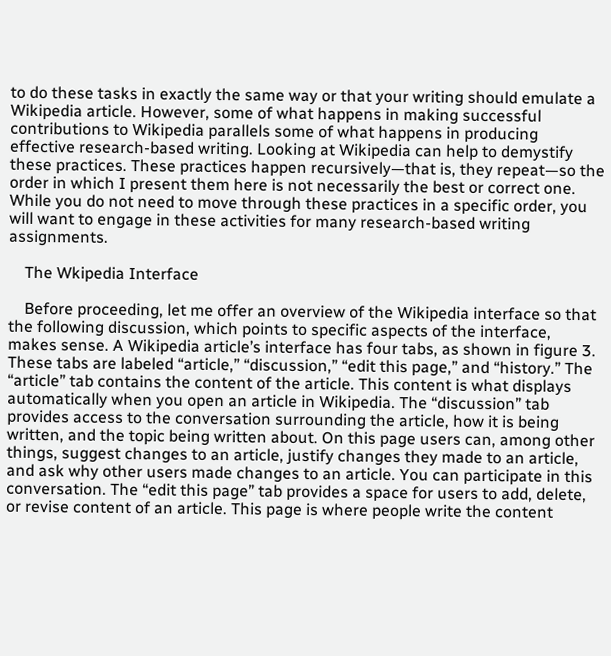to do these tasks in exactly the same way or that your writing should emulate a Wikipedia article. However, some of what happens in making successful contributions to Wikipedia parallels some of what happens in producing effective research-based writing. Looking at Wikipedia can help to demystify these practices. These practices happen recursively—that is, they repeat—so the order in which I present them here is not necessarily the best or correct one. While you do not need to move through these practices in a specific order, you will want to engage in these activities for many research-based writing assignments.

    The Wkipedia Interface

    Before proceeding, let me offer an overview of the Wikipedia interface so that the following discussion, which points to specific aspects of the interface, makes sense. A Wikipedia article’s interface has four tabs, as shown in figure 3. These tabs are labeled “article,” “discussion,” “edit this page,” and “history.” The “article” tab contains the content of the article. This content is what displays automatically when you open an article in Wikipedia. The “discussion” tab provides access to the conversation surrounding the article, how it is being written, and the topic being written about. On this page users can, among other things, suggest changes to an article, justify changes they made to an article, and ask why other users made changes to an article. You can participate in this conversation. The “edit this page” tab provides a space for users to add, delete, or revise content of an article. This page is where people write the content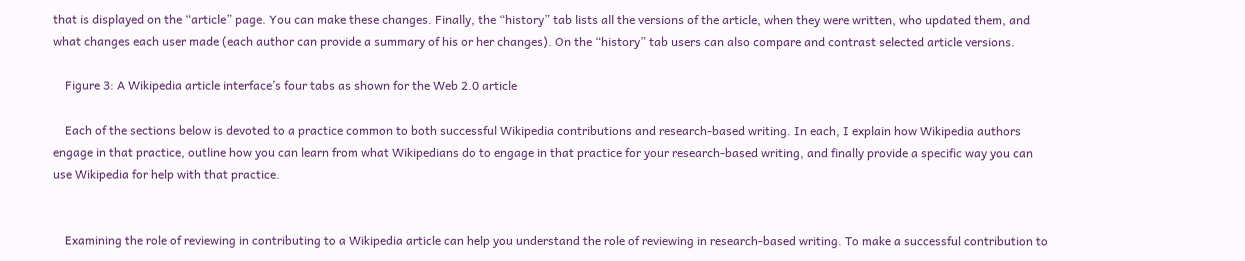that is displayed on the “article” page. You can make these changes. Finally, the “history” tab lists all the versions of the article, when they were written, who updated them, and what changes each user made (each author can provide a summary of his or her changes). On the “history” tab users can also compare and contrast selected article versions.

    Figure 3: A Wikipedia article interface’s four tabs as shown for the Web 2.0 article

    Each of the sections below is devoted to a practice common to both successful Wikipedia contributions and research-based writing. In each, I explain how Wikipedia authors engage in that practice, outline how you can learn from what Wikipedians do to engage in that practice for your research-based writing, and finally provide a specific way you can use Wikipedia for help with that practice.


    Examining the role of reviewing in contributing to a Wikipedia article can help you understand the role of reviewing in research-based writing. To make a successful contribution to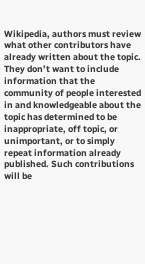Wikipedia, authors must review what other contributors have already written about the topic. They don’t want to include information that the community of people interested in and knowledgeable about the topic has determined to be inappropriate, off topic, or unimportant, or to simply repeat information already published. Such contributions will be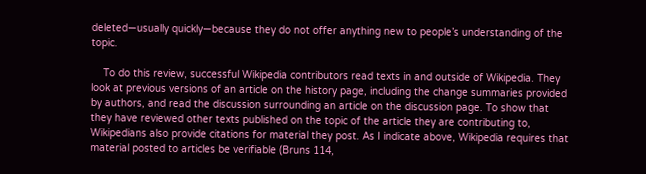deleted—usually quickly—because they do not offer anything new to people’s understanding of the topic.

    To do this review, successful Wikipedia contributors read texts in and outside of Wikipedia. They look at previous versions of an article on the history page, including the change summaries provided by authors, and read the discussion surrounding an article on the discussion page. To show that they have reviewed other texts published on the topic of the article they are contributing to, Wikipedians also provide citations for material they post. As I indicate above, Wikipedia requires that material posted to articles be verifiable (Bruns 114,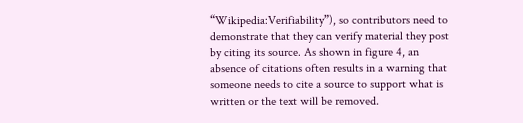“Wikipedia:Verifiability”), so contributors need to demonstrate that they can verify material they post by citing its source. As shown in figure 4, an absence of citations often results in a warning that someone needs to cite a source to support what is written or the text will be removed.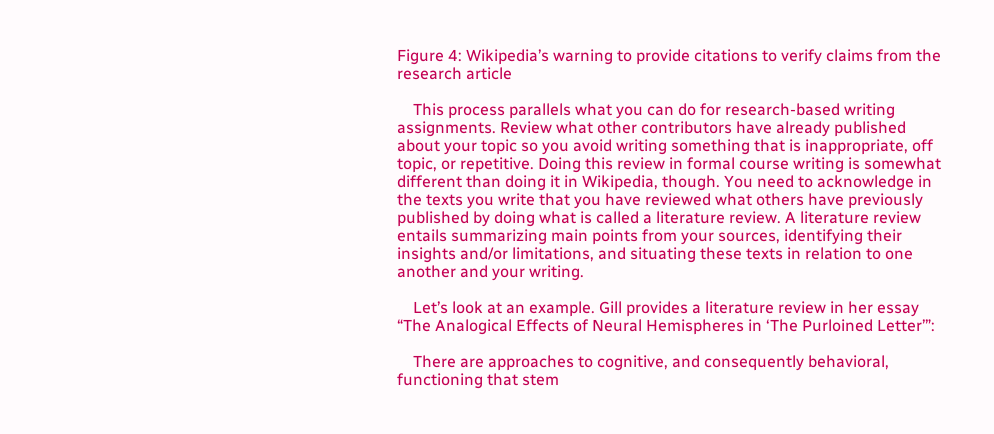Figure 4: Wikipedia’s warning to provide citations to verify claims from the research article

    This process parallels what you can do for research-based writing assignments. Review what other contributors have already published about your topic so you avoid writing something that is inappropriate, off topic, or repetitive. Doing this review in formal course writing is somewhat different than doing it in Wikipedia, though. You need to acknowledge in the texts you write that you have reviewed what others have previously published by doing what is called a literature review. A literature review entails summarizing main points from your sources, identifying their insights and/or limitations, and situating these texts in relation to one another and your writing.

    Let’s look at an example. Gill provides a literature review in her essay “The Analogical Effects of Neural Hemispheres in ‘The Purloined Letter’”:

    There are approaches to cognitive, and consequently behavioral, functioning that stem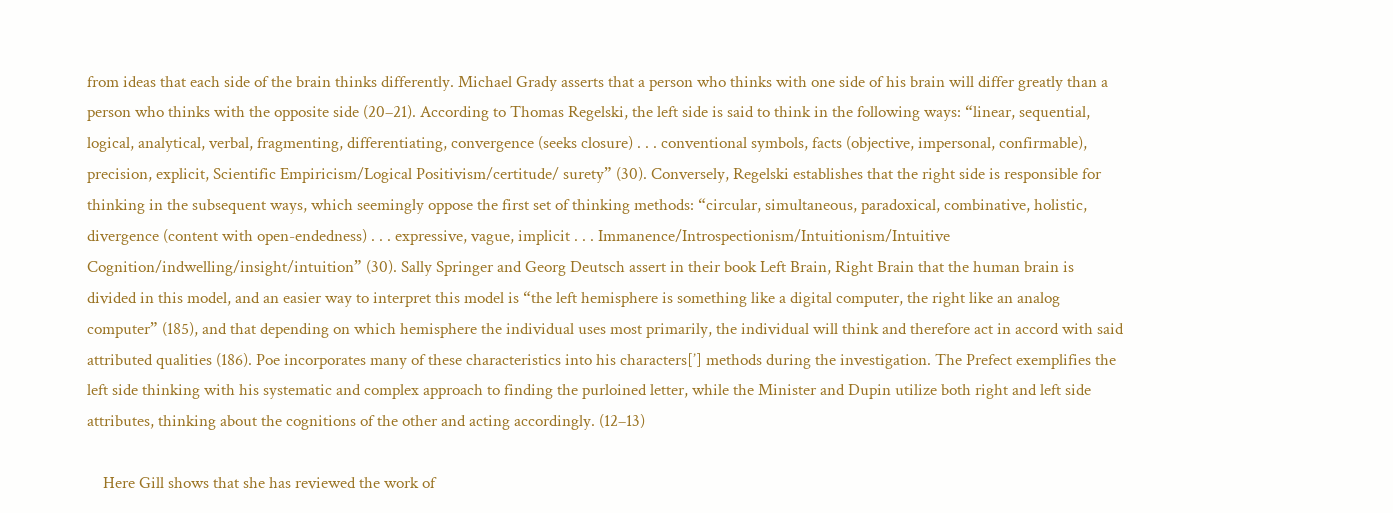from ideas that each side of the brain thinks differently. Michael Grady asserts that a person who thinks with one side of his brain will differ greatly than a person who thinks with the opposite side (20–21). According to Thomas Regelski, the left side is said to think in the following ways: “linear, sequential, logical, analytical, verbal, fragmenting, differentiating, convergence (seeks closure) . . . conventional symbols, facts (objective, impersonal, confirmable), precision, explicit, Scientific Empiricism/Logical Positivism/certitude/ surety” (30). Conversely, Regelski establishes that the right side is responsible for thinking in the subsequent ways, which seemingly oppose the first set of thinking methods: “circular, simultaneous, paradoxical, combinative, holistic, divergence (content with open-endedness) . . . expressive, vague, implicit . . . Immanence/Introspectionism/Intuitionism/Intuitive Cognition/indwelling/insight/intuition” (30). Sally Springer and Georg Deutsch assert in their book Left Brain, Right Brain that the human brain is divided in this model, and an easier way to interpret this model is “the left hemisphere is something like a digital computer, the right like an analog computer” (185), and that depending on which hemisphere the individual uses most primarily, the individual will think and therefore act in accord with said attributed qualities (186). Poe incorporates many of these characteristics into his characters[’] methods during the investigation. The Prefect exemplifies the left side thinking with his systematic and complex approach to finding the purloined letter, while the Minister and Dupin utilize both right and left side attributes, thinking about the cognitions of the other and acting accordingly. (12–13)

    Here Gill shows that she has reviewed the work of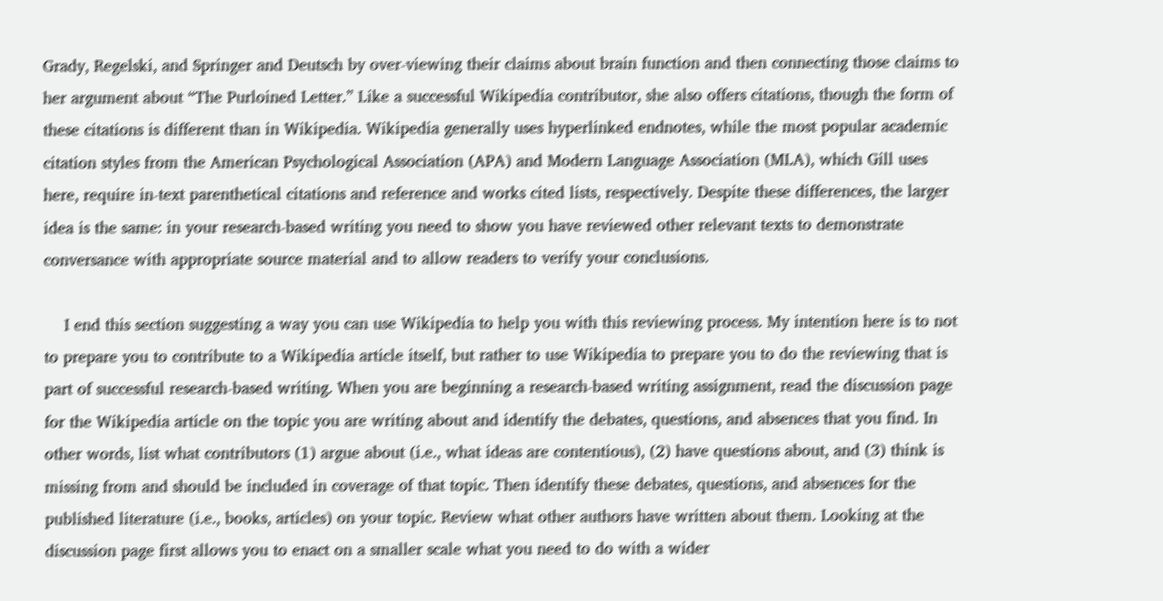Grady, Regelski, and Springer and Deutsch by over-viewing their claims about brain function and then connecting those claims to her argument about “The Purloined Letter.” Like a successful Wikipedia contributor, she also offers citations, though the form of these citations is different than in Wikipedia. Wikipedia generally uses hyperlinked endnotes, while the most popular academic citation styles from the American Psychological Association (APA) and Modern Language Association (MLA), which Gill uses here, require in-text parenthetical citations and reference and works cited lists, respectively. Despite these differences, the larger idea is the same: in your research-based writing you need to show you have reviewed other relevant texts to demonstrate conversance with appropriate source material and to allow readers to verify your conclusions.

    I end this section suggesting a way you can use Wikipedia to help you with this reviewing process. My intention here is to not to prepare you to contribute to a Wikipedia article itself, but rather to use Wikipedia to prepare you to do the reviewing that is part of successful research-based writing. When you are beginning a research-based writing assignment, read the discussion page for the Wikipedia article on the topic you are writing about and identify the debates, questions, and absences that you find. In other words, list what contributors (1) argue about (i.e., what ideas are contentious), (2) have questions about, and (3) think is missing from and should be included in coverage of that topic. Then identify these debates, questions, and absences for the published literature (i.e., books, articles) on your topic. Review what other authors have written about them. Looking at the discussion page first allows you to enact on a smaller scale what you need to do with a wider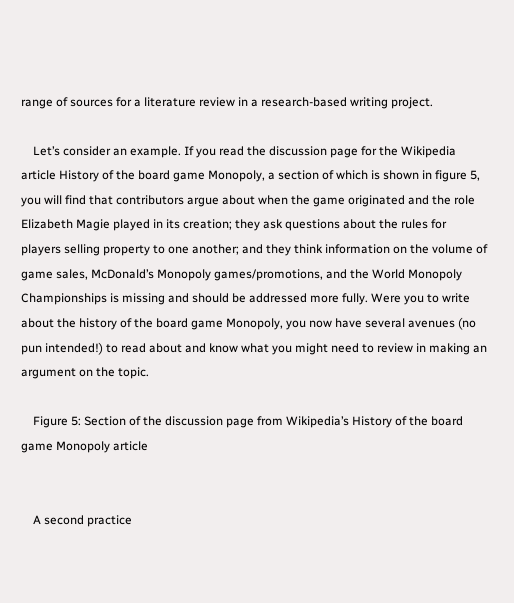range of sources for a literature review in a research-based writing project.

    Let’s consider an example. If you read the discussion page for the Wikipedia article History of the board game Monopoly, a section of which is shown in figure 5, you will find that contributors argue about when the game originated and the role Elizabeth Magie played in its creation; they ask questions about the rules for players selling property to one another; and they think information on the volume of game sales, McDonald’s Monopoly games/promotions, and the World Monopoly Championships is missing and should be addressed more fully. Were you to write about the history of the board game Monopoly, you now have several avenues (no pun intended!) to read about and know what you might need to review in making an argument on the topic.

    Figure 5: Section of the discussion page from Wikipedia’s History of the board game Monopoly article


    A second practice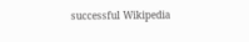successful Wikipedia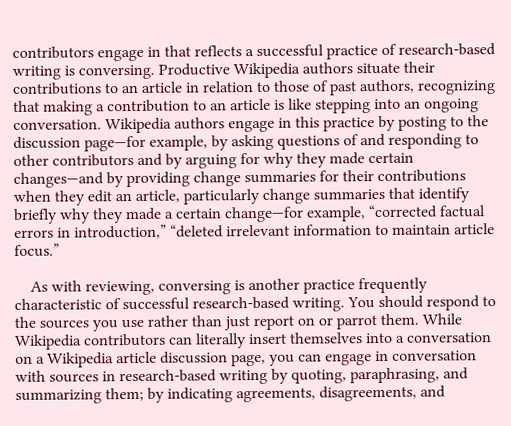contributors engage in that reflects a successful practice of research-based writing is conversing. Productive Wikipedia authors situate their contributions to an article in relation to those of past authors, recognizing that making a contribution to an article is like stepping into an ongoing conversation. Wikipedia authors engage in this practice by posting to the discussion page—for example, by asking questions of and responding to other contributors and by arguing for why they made certain changes—and by providing change summaries for their contributions when they edit an article, particularly change summaries that identify briefly why they made a certain change—for example, “corrected factual errors in introduction,” “deleted irrelevant information to maintain article focus.”

    As with reviewing, conversing is another practice frequently characteristic of successful research-based writing. You should respond to the sources you use rather than just report on or parrot them. While Wikipedia contributors can literally insert themselves into a conversation on a Wikipedia article discussion page, you can engage in conversation with sources in research-based writing by quoting, paraphrasing, and summarizing them; by indicating agreements, disagreements, and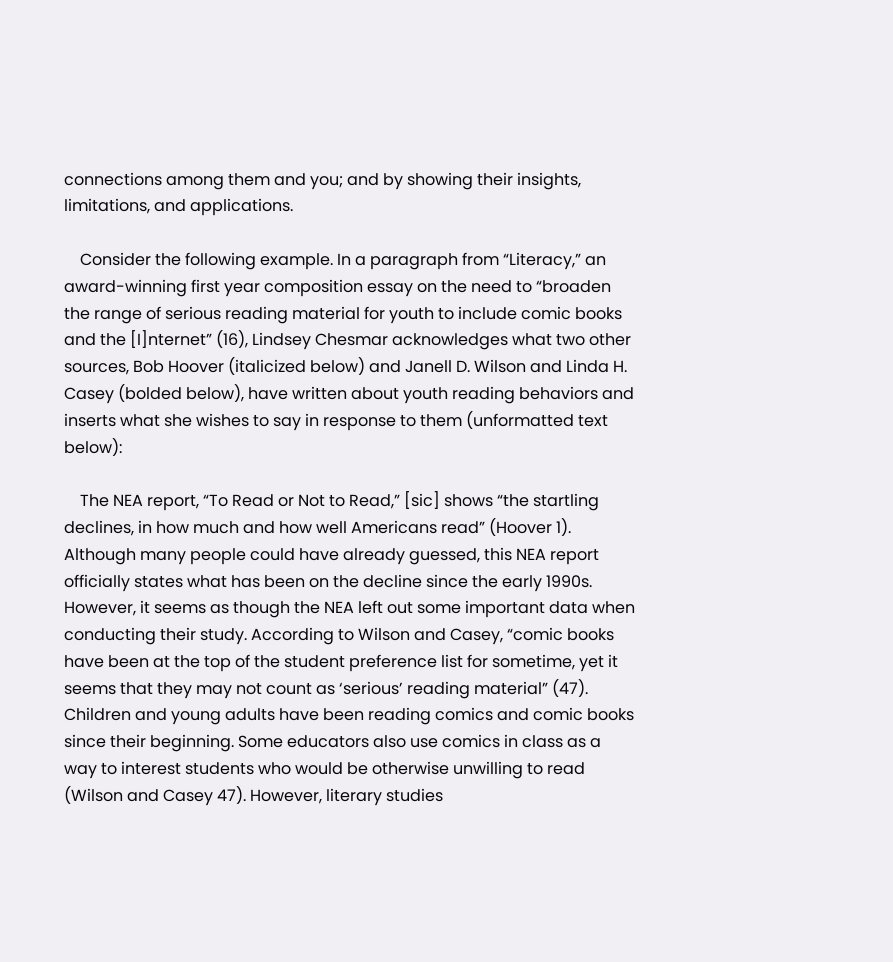connections among them and you; and by showing their insights, limitations, and applications.

    Consider the following example. In a paragraph from “Literacy,” an award-winning first year composition essay on the need to “broaden the range of serious reading material for youth to include comic books and the [I]nternet” (16), Lindsey Chesmar acknowledges what two other sources, Bob Hoover (italicized below) and Janell D. Wilson and Linda H. Casey (bolded below), have written about youth reading behaviors and inserts what she wishes to say in response to them (unformatted text below):

    The NEA report, “To Read or Not to Read,” [sic] shows “the startling declines, in how much and how well Americans read” (Hoover 1). Although many people could have already guessed, this NEA report officially states what has been on the decline since the early 1990s. However, it seems as though the NEA left out some important data when conducting their study. According to Wilson and Casey, “comic books have been at the top of the student preference list for sometime, yet it seems that they may not count as ‘serious’ reading material” (47). Children and young adults have been reading comics and comic books since their beginning. Some educators also use comics in class as a way to interest students who would be otherwise unwilling to read (Wilson and Casey 47). However, literary studies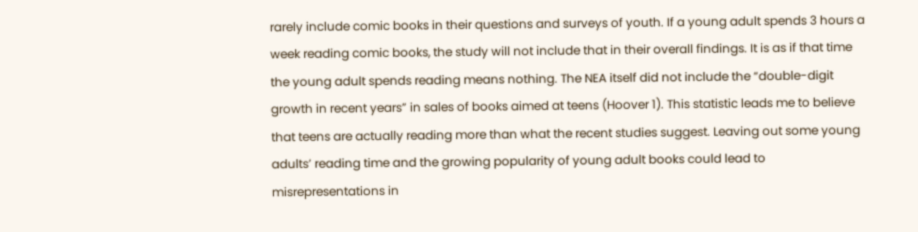rarely include comic books in their questions and surveys of youth. If a young adult spends 3 hours a week reading comic books, the study will not include that in their overall findings. It is as if that time the young adult spends reading means nothing. The NEA itself did not include the “double-digit growth in recent years” in sales of books aimed at teens (Hoover 1). This statistic leads me to believe that teens are actually reading more than what the recent studies suggest. Leaving out some young adults’ reading time and the growing popularity of young adult books could lead to misrepresentations in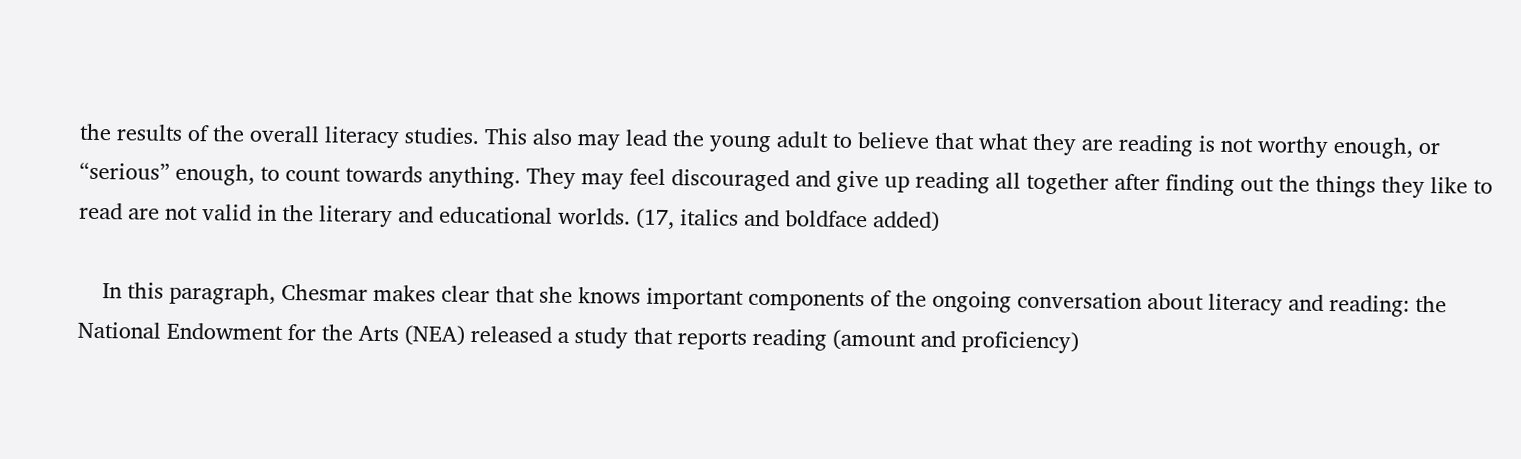the results of the overall literacy studies. This also may lead the young adult to believe that what they are reading is not worthy enough, or “serious” enough, to count towards anything. They may feel discouraged and give up reading all together after finding out the things they like to read are not valid in the literary and educational worlds. (17, italics and boldface added)

    In this paragraph, Chesmar makes clear that she knows important components of the ongoing conversation about literacy and reading: the National Endowment for the Arts (NEA) released a study that reports reading (amount and proficiency)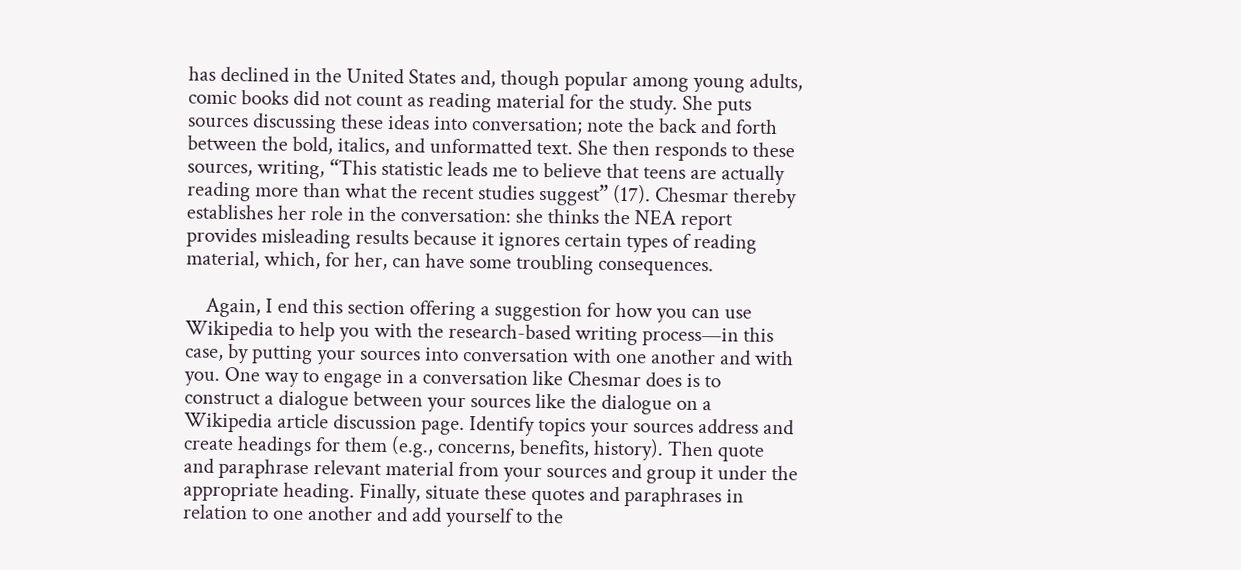has declined in the United States and, though popular among young adults, comic books did not count as reading material for the study. She puts sources discussing these ideas into conversation; note the back and forth between the bold, italics, and unformatted text. She then responds to these sources, writing, “This statistic leads me to believe that teens are actually reading more than what the recent studies suggest” (17). Chesmar thereby establishes her role in the conversation: she thinks the NEA report provides misleading results because it ignores certain types of reading material, which, for her, can have some troubling consequences.

    Again, I end this section offering a suggestion for how you can use Wikipedia to help you with the research-based writing process—in this case, by putting your sources into conversation with one another and with you. One way to engage in a conversation like Chesmar does is to construct a dialogue between your sources like the dialogue on a Wikipedia article discussion page. Identify topics your sources address and create headings for them (e.g., concerns, benefits, history). Then quote and paraphrase relevant material from your sources and group it under the appropriate heading. Finally, situate these quotes and paraphrases in relation to one another and add yourself to the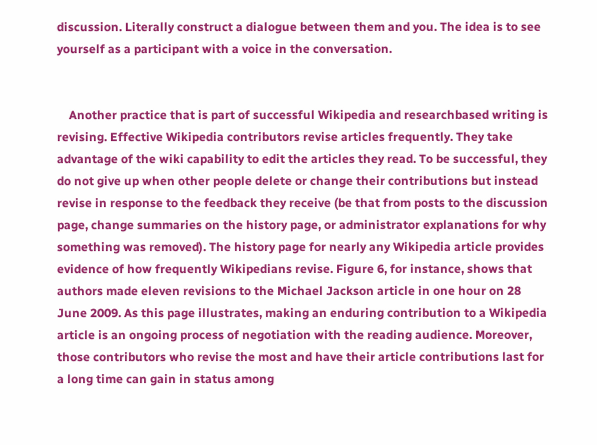discussion. Literally construct a dialogue between them and you. The idea is to see yourself as a participant with a voice in the conversation.


    Another practice that is part of successful Wikipedia and researchbased writing is revising. Effective Wikipedia contributors revise articles frequently. They take advantage of the wiki capability to edit the articles they read. To be successful, they do not give up when other people delete or change their contributions but instead revise in response to the feedback they receive (be that from posts to the discussion page, change summaries on the history page, or administrator explanations for why something was removed). The history page for nearly any Wikipedia article provides evidence of how frequently Wikipedians revise. Figure 6, for instance, shows that authors made eleven revisions to the Michael Jackson article in one hour on 28 June 2009. As this page illustrates, making an enduring contribution to a Wikipedia article is an ongoing process of negotiation with the reading audience. Moreover, those contributors who revise the most and have their article contributions last for a long time can gain in status among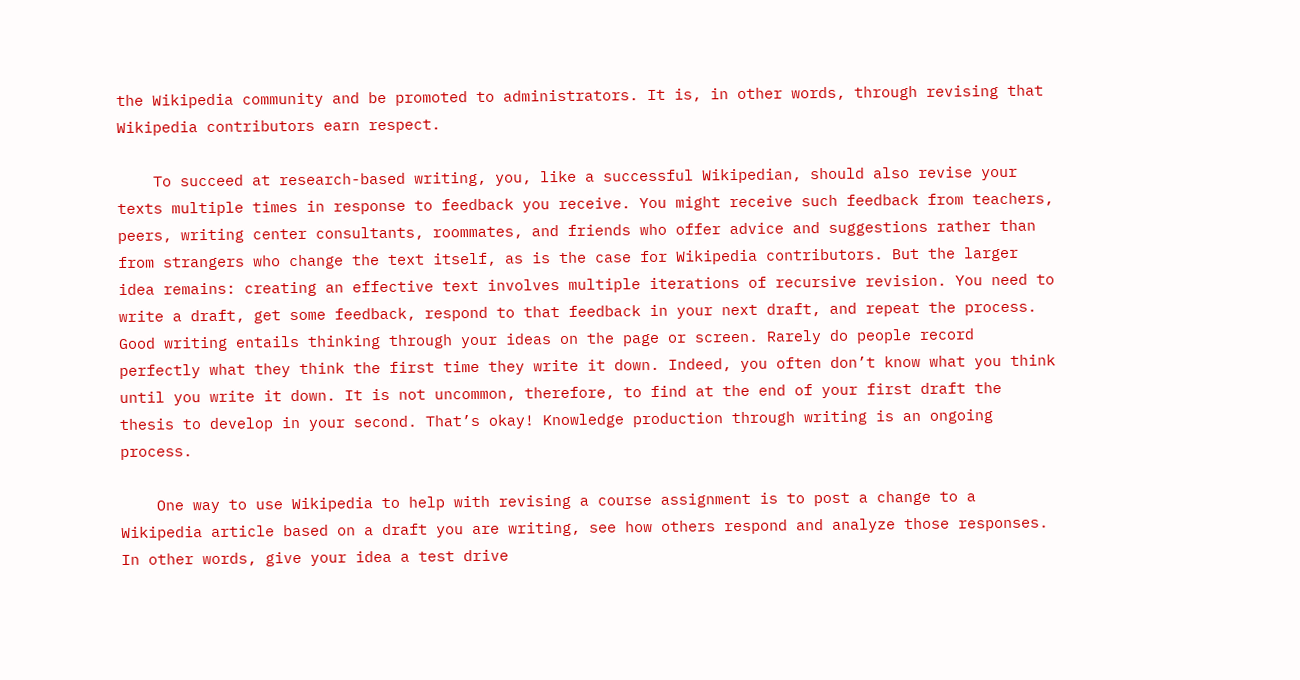the Wikipedia community and be promoted to administrators. It is, in other words, through revising that Wikipedia contributors earn respect.

    To succeed at research-based writing, you, like a successful Wikipedian, should also revise your texts multiple times in response to feedback you receive. You might receive such feedback from teachers, peers, writing center consultants, roommates, and friends who offer advice and suggestions rather than from strangers who change the text itself, as is the case for Wikipedia contributors. But the larger idea remains: creating an effective text involves multiple iterations of recursive revision. You need to write a draft, get some feedback, respond to that feedback in your next draft, and repeat the process. Good writing entails thinking through your ideas on the page or screen. Rarely do people record perfectly what they think the first time they write it down. Indeed, you often don’t know what you think until you write it down. It is not uncommon, therefore, to find at the end of your first draft the thesis to develop in your second. That’s okay! Knowledge production through writing is an ongoing process.

    One way to use Wikipedia to help with revising a course assignment is to post a change to a Wikipedia article based on a draft you are writing, see how others respond and analyze those responses. In other words, give your idea a test drive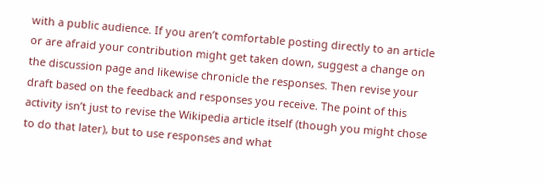with a public audience. If you aren’t comfortable posting directly to an article or are afraid your contribution might get taken down, suggest a change on the discussion page and likewise chronicle the responses. Then revise your draft based on the feedback and responses you receive. The point of this activity isn’t just to revise the Wikipedia article itself (though you might chose to do that later), but to use responses and what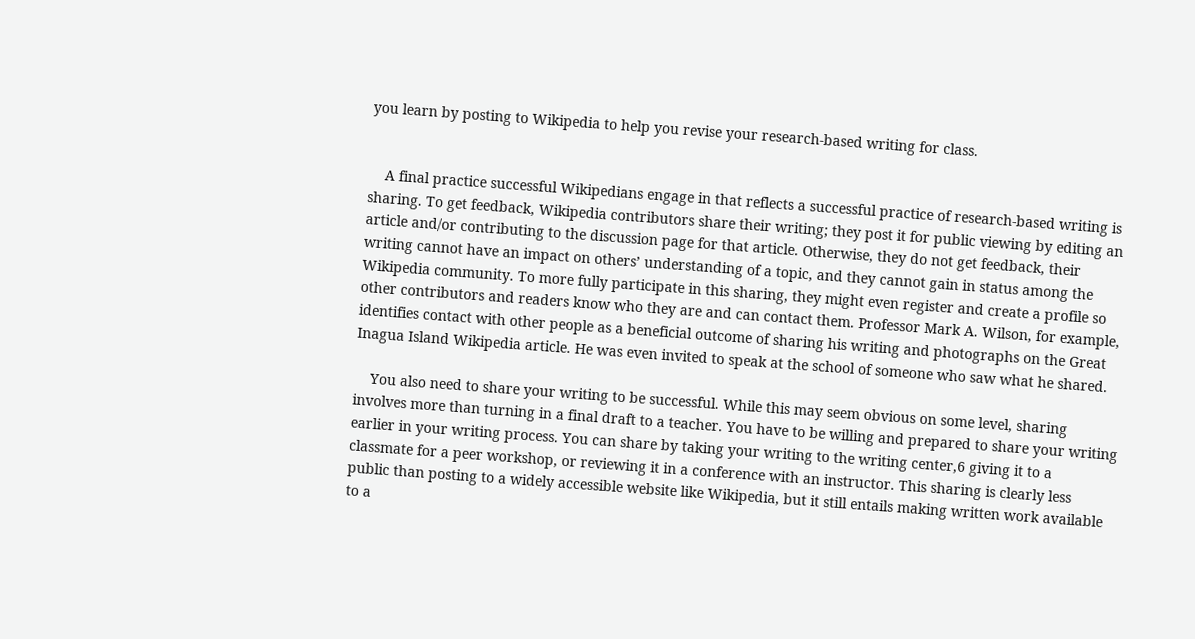you learn by posting to Wikipedia to help you revise your research-based writing for class.


    A final practice successful Wikipedians engage in that reflects a successful practice of research-based writing is sharing. To get feedback, Wikipedia contributors share their writing; they post it for public viewing by editing an article and/or contributing to the discussion page for that article. Otherwise, they do not get feedback, their writing cannot have an impact on others’ understanding of a topic, and they cannot gain in status among the Wikipedia community. To more fully participate in this sharing, they might even register and create a profile so other contributors and readers know who they are and can contact them. Professor Mark A. Wilson, for example, identifies contact with other people as a beneficial outcome of sharing his writing and photographs on the Great Inagua Island Wikipedia article. He was even invited to speak at the school of someone who saw what he shared.

    You also need to share your writing to be successful. While this may seem obvious on some level, sharing involves more than turning in a final draft to a teacher. You have to be willing and prepared to share your writing earlier in your writing process. You can share by taking your writing to the writing center,6 giving it to a classmate for a peer workshop, or reviewing it in a conference with an instructor. This sharing is clearly less public than posting to a widely accessible website like Wikipedia, but it still entails making written work available to a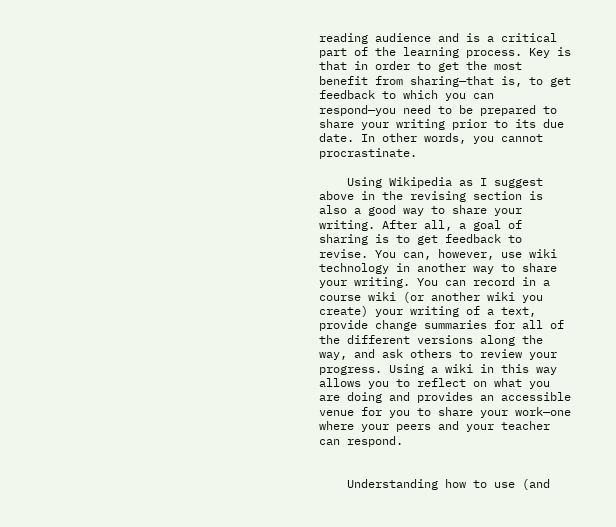reading audience and is a critical part of the learning process. Key is that in order to get the most benefit from sharing—that is, to get feedback to which you can respond—you need to be prepared to share your writing prior to its due date. In other words, you cannot procrastinate.

    Using Wikipedia as I suggest above in the revising section is also a good way to share your writing. After all, a goal of sharing is to get feedback to revise. You can, however, use wiki technology in another way to share your writing. You can record in a course wiki (or another wiki you create) your writing of a text, provide change summaries for all of the different versions along the way, and ask others to review your progress. Using a wiki in this way allows you to reflect on what you are doing and provides an accessible venue for you to share your work—one where your peers and your teacher can respond.


    Understanding how to use (and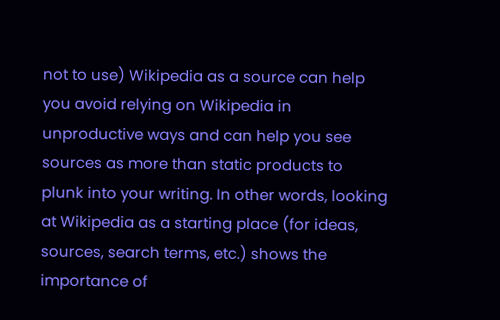not to use) Wikipedia as a source can help you avoid relying on Wikipedia in unproductive ways and can help you see sources as more than static products to plunk into your writing. In other words, looking at Wikipedia as a starting place (for ideas, sources, search terms, etc.) shows the importance of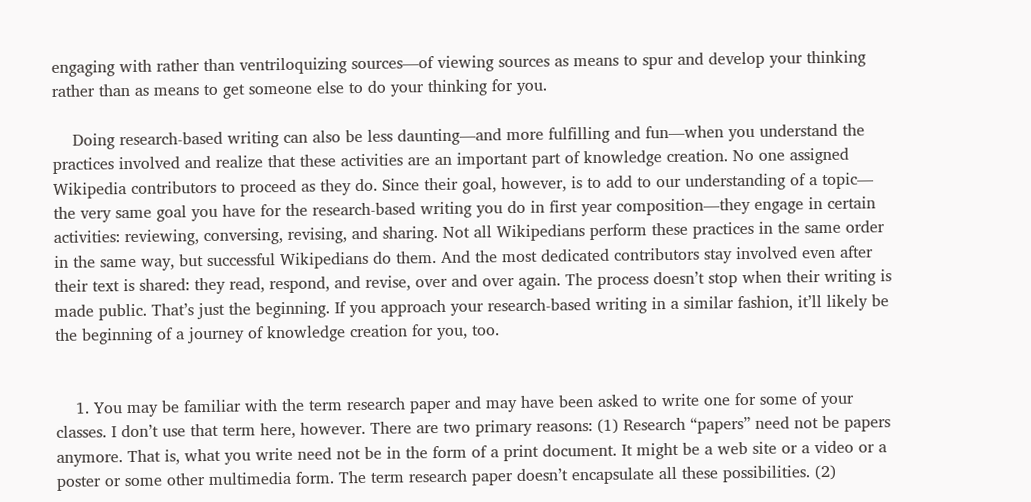engaging with rather than ventriloquizing sources—of viewing sources as means to spur and develop your thinking rather than as means to get someone else to do your thinking for you.

    Doing research-based writing can also be less daunting—and more fulfilling and fun—when you understand the practices involved and realize that these activities are an important part of knowledge creation. No one assigned Wikipedia contributors to proceed as they do. Since their goal, however, is to add to our understanding of a topic— the very same goal you have for the research-based writing you do in first year composition—they engage in certain activities: reviewing, conversing, revising, and sharing. Not all Wikipedians perform these practices in the same order in the same way, but successful Wikipedians do them. And the most dedicated contributors stay involved even after their text is shared: they read, respond, and revise, over and over again. The process doesn’t stop when their writing is made public. That’s just the beginning. If you approach your research-based writing in a similar fashion, it’ll likely be the beginning of a journey of knowledge creation for you, too.


    1. You may be familiar with the term research paper and may have been asked to write one for some of your classes. I don’t use that term here, however. There are two primary reasons: (1) Research “papers” need not be papers anymore. That is, what you write need not be in the form of a print document. It might be a web site or a video or a poster or some other multimedia form. The term research paper doesn’t encapsulate all these possibilities. (2)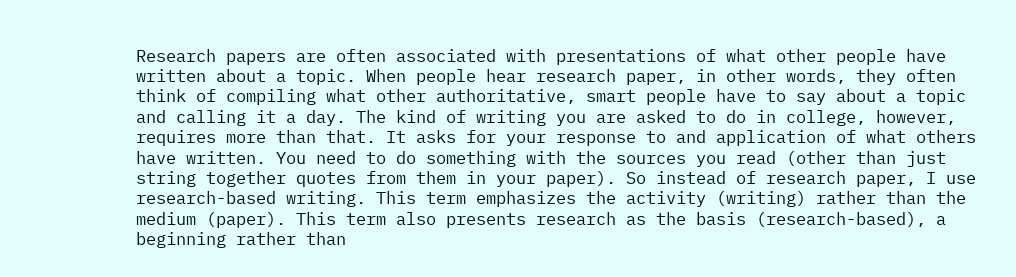Research papers are often associated with presentations of what other people have written about a topic. When people hear research paper, in other words, they often think of compiling what other authoritative, smart people have to say about a topic and calling it a day. The kind of writing you are asked to do in college, however, requires more than that. It asks for your response to and application of what others have written. You need to do something with the sources you read (other than just string together quotes from them in your paper). So instead of research paper, I use research-based writing. This term emphasizes the activity (writing) rather than the medium (paper). This term also presents research as the basis (research-based), a beginning rather than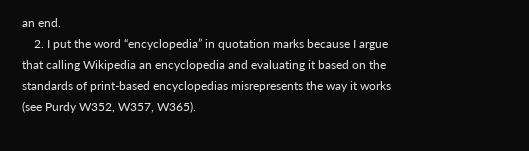an end.
    2. I put the word “encyclopedia” in quotation marks because I argue that calling Wikipedia an encyclopedia and evaluating it based on the standards of print-based encyclopedias misrepresents the way it works (see Purdy W352, W357, W365).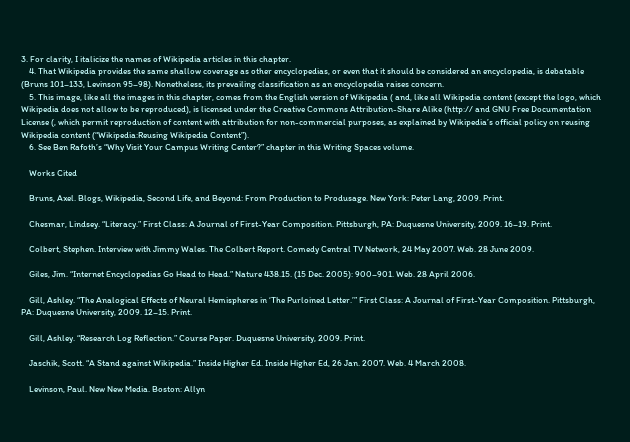3. For clarity, I italicize the names of Wikipedia articles in this chapter.
    4. That Wikipedia provides the same shallow coverage as other encyclopedias, or even that it should be considered an encyclopedia, is debatable (Bruns 101–133, Levinson 95–98). Nonetheless, its prevailing classification as an encyclopedia raises concern.
    5. This image, like all the images in this chapter, comes from the English version of Wikipedia ( and, like all Wikipedia content (except the logo, which Wikipedia does not allow to be reproduced), is licensed under the Creative Commons Attribution-Share Alike (http:// and GNU Free Documentation License (, which permit reproduction of content with attribution for non-commercial purposes, as explained by Wikipedia’s official policy on reusing Wikipedia content (“Wikipedia:Reusing Wikipedia Content”).
    6. See Ben Rafoth’s “Why Visit Your Campus Writing Center?” chapter in this Writing Spaces volume.

    Works Cited

    Bruns, Axel. Blogs, Wikipedia, Second Life, and Beyond: From Production to Produsage. New York: Peter Lang, 2009. Print.

    Chesmar, Lindsey. “Literacy.” First Class: A Journal of First-Year Composition. Pittsburgh, PA: Duquesne University, 2009. 16–19. Print.

    Colbert, Stephen. Interview with Jimmy Wales. The Colbert Report. Comedy Central TV Network, 24 May 2007. Web. 28 June 2009.

    Giles, Jim. “Internet Encyclopedias Go Head to Head.” Nature 438.15. (15 Dec. 2005): 900–901. Web. 28 April 2006.

    Gill, Ashley. “The Analogical Effects of Neural Hemispheres in ‘The Purloined Letter.’” First Class: A Journal of First-Year Composition. Pittsburgh, PA: Duquesne University, 2009. 12–15. Print.

    Gill, Ashley. “Research Log Reflection.” Course Paper. Duquesne University, 2009. Print.

    Jaschik, Scott. “A Stand against Wikipedia.” Inside Higher Ed. Inside Higher Ed, 26 Jan. 2007. Web. 4 March 2008.

    Levinson, Paul. New New Media. Boston: Allyn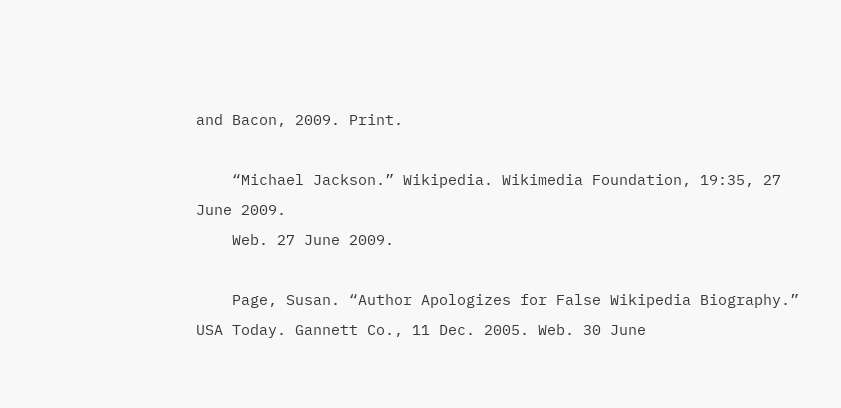and Bacon, 2009. Print.

    “Michael Jackson.” Wikipedia. Wikimedia Foundation, 19:35, 27 June 2009.
    Web. 27 June 2009.

    Page, Susan. “Author Apologizes for False Wikipedia Biography.” USA Today. Gannett Co., 11 Dec. 2005. Web. 30 June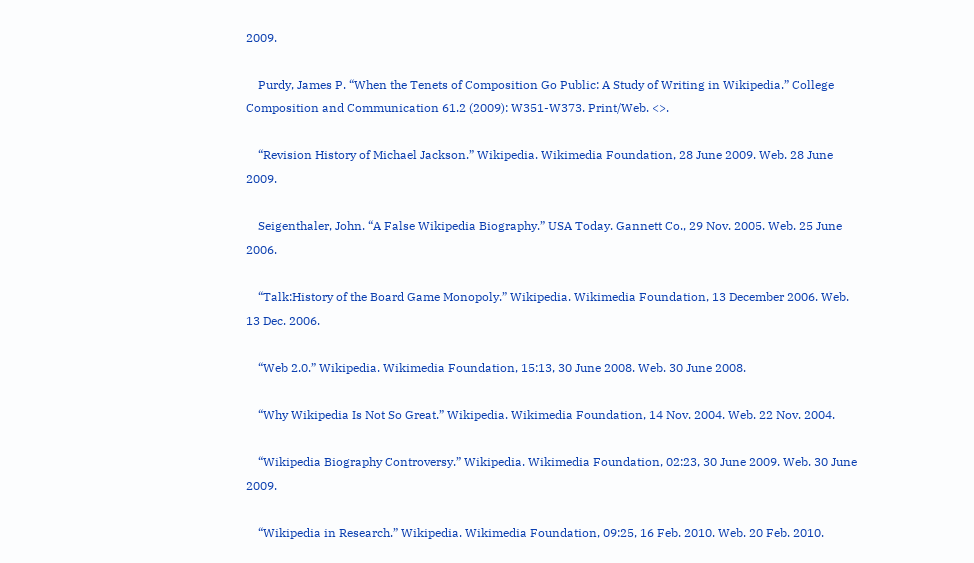2009.

    Purdy, James P. “When the Tenets of Composition Go Public: A Study of Writing in Wikipedia.” College Composition and Communication 61.2 (2009): W351-W373. Print/Web. <>.

    “Revision History of Michael Jackson.” Wikipedia. Wikimedia Foundation, 28 June 2009. Web. 28 June 2009.

    Seigenthaler, John. “A False Wikipedia Biography.” USA Today. Gannett Co., 29 Nov. 2005. Web. 25 June 2006.

    “Talk:History of the Board Game Monopoly.” Wikipedia. Wikimedia Foundation, 13 December 2006. Web. 13 Dec. 2006.

    “Web 2.0.” Wikipedia. Wikimedia Foundation, 15:13, 30 June 2008. Web. 30 June 2008.

    “Why Wikipedia Is Not So Great.” Wikipedia. Wikimedia Foundation, 14 Nov. 2004. Web. 22 Nov. 2004.

    “Wikipedia Biography Controversy.” Wikipedia. Wikimedia Foundation, 02:23, 30 June 2009. Web. 30 June 2009.

    “Wikipedia in Research.” Wikipedia. Wikimedia Foundation, 09:25, 16 Feb. 2010. Web. 20 Feb. 2010.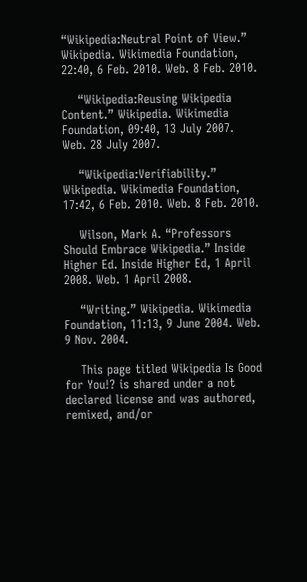“Wikipedia:Neutral Point of View.” Wikipedia. Wikimedia Foundation, 22:40, 6 Feb. 2010. Web. 8 Feb. 2010.

    “Wikipedia:Reusing Wikipedia Content.” Wikipedia. Wikimedia Foundation, 09:40, 13 July 2007. Web. 28 July 2007.

    “Wikipedia:Verifiability.” Wikipedia. Wikimedia Foundation, 17:42, 6 Feb. 2010. Web. 8 Feb. 2010.

    Wilson, Mark A. “Professors Should Embrace Wikipedia.” Inside Higher Ed. Inside Higher Ed, 1 April 2008. Web. 1 April 2008.

    “Writing.” Wikipedia. Wikimedia Foundation, 11:13, 9 June 2004. Web. 9 Nov. 2004.

    This page titled Wikipedia Is Good for You!? is shared under a not declared license and was authored, remixed, and/or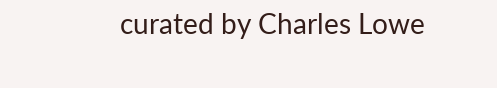curated by Charles Lowe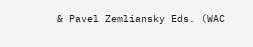& Pavel Zemliansky Eds. (WAC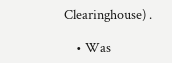Clearinghouse) .

    • Was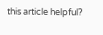this article helpful?